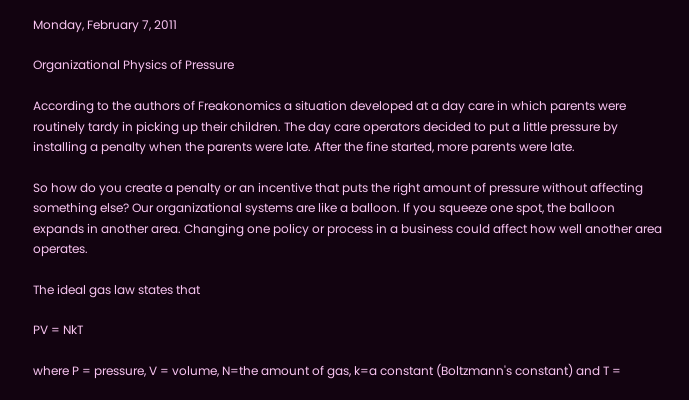Monday, February 7, 2011

Organizational Physics of Pressure

According to the authors of Freakonomics a situation developed at a day care in which parents were routinely tardy in picking up their children. The day care operators decided to put a little pressure by installing a penalty when the parents were late. After the fine started, more parents were late.

So how do you create a penalty or an incentive that puts the right amount of pressure without affecting something else? Our organizational systems are like a balloon. If you squeeze one spot, the balloon expands in another area. Changing one policy or process in a business could affect how well another area operates.

The ideal gas law states that

PV = NkT

where P = pressure, V = volume, N=the amount of gas, k=a constant (Boltzmann's constant) and T =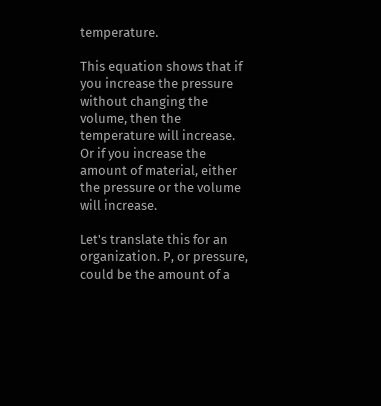temperature.

This equation shows that if you increase the pressure without changing the volume, then the temperature will increase. Or if you increase the amount of material, either the pressure or the volume will increase.

Let's translate this for an organization. P, or pressure, could be the amount of a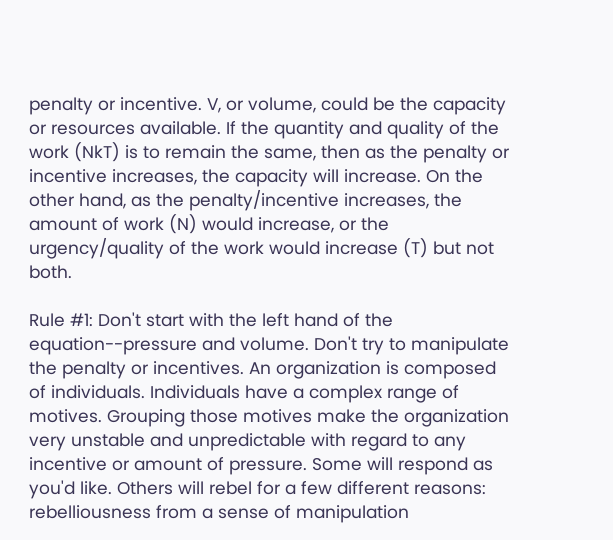penalty or incentive. V, or volume, could be the capacity or resources available. If the quantity and quality of the work (NkT) is to remain the same, then as the penalty or incentive increases, the capacity will increase. On the other hand, as the penalty/incentive increases, the amount of work (N) would increase, or the urgency/quality of the work would increase (T) but not both.

Rule #1: Don't start with the left hand of the equation--pressure and volume. Don't try to manipulate the penalty or incentives. An organization is composed of individuals. Individuals have a complex range of motives. Grouping those motives make the organization very unstable and unpredictable with regard to any incentive or amount of pressure. Some will respond as you'd like. Others will rebel for a few different reasons: rebelliousness from a sense of manipulation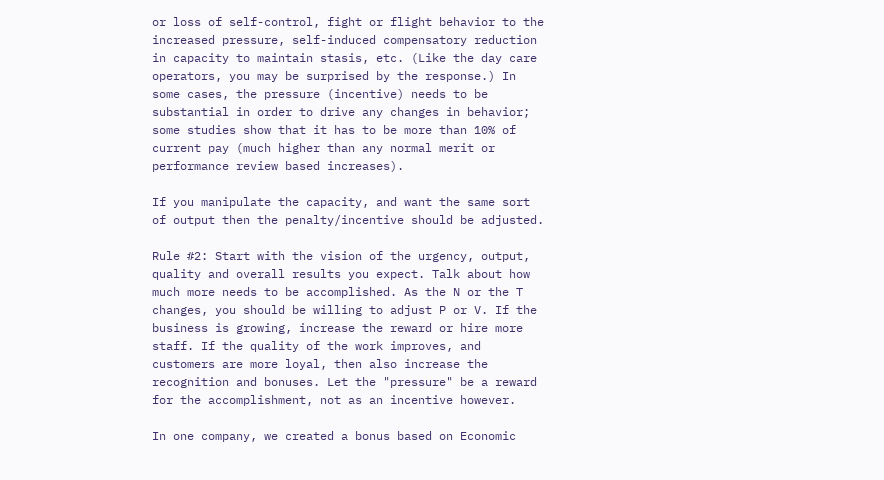or loss of self-control, fight or flight behavior to the increased pressure, self-induced compensatory reduction in capacity to maintain stasis, etc. (Like the day care operators, you may be surprised by the response.) In some cases, the pressure (incentive) needs to be substantial in order to drive any changes in behavior; some studies show that it has to be more than 10% of current pay (much higher than any normal merit or performance review based increases).

If you manipulate the capacity, and want the same sort of output then the penalty/incentive should be adjusted.

Rule #2: Start with the vision of the urgency, output, quality and overall results you expect. Talk about how much more needs to be accomplished. As the N or the T changes, you should be willing to adjust P or V. If the business is growing, increase the reward or hire more staff. If the quality of the work improves, and customers are more loyal, then also increase the recognition and bonuses. Let the "pressure" be a reward for the accomplishment, not as an incentive however.

In one company, we created a bonus based on Economic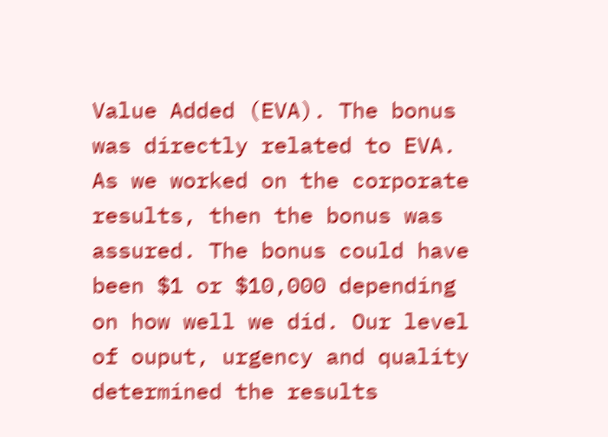Value Added (EVA). The bonus was directly related to EVA. As we worked on the corporate results, then the bonus was assured. The bonus could have been $1 or $10,000 depending on how well we did. Our level of ouput, urgency and quality determined the results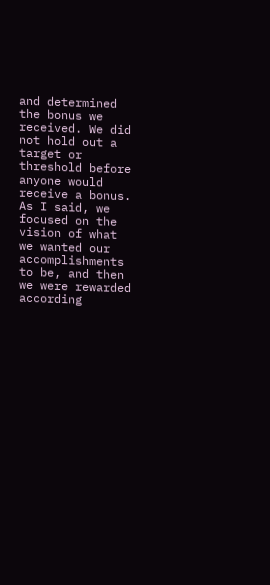and determined the bonus we received. We did not hold out a target or threshold before anyone would receive a bonus. As I said, we focused on the vision of what we wanted our accomplishments to be, and then we were rewarded according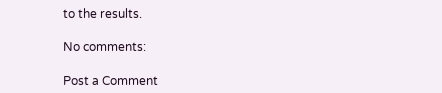to the results.

No comments:

Post a Comment